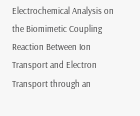Electrochemical Analysis on the Biomimetic Coupling Reaction Between Ion Transport and Electron Transport through an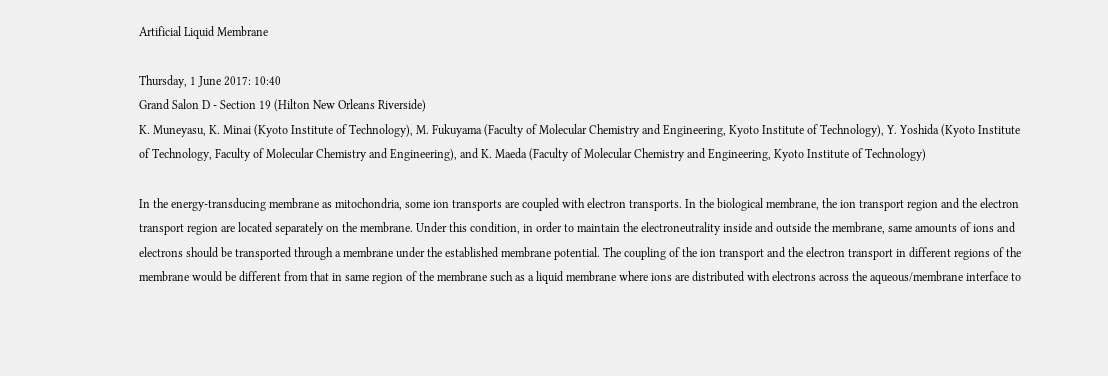Artificial Liquid Membrane

Thursday, 1 June 2017: 10:40
Grand Salon D - Section 19 (Hilton New Orleans Riverside)
K. Muneyasu, K. Minai (Kyoto Institute of Technology), M. Fukuyama (Faculty of Molecular Chemistry and Engineering, Kyoto Institute of Technology), Y. Yoshida (Kyoto Institute of Technology, Faculty of Molecular Chemistry and Engineering), and K. Maeda (Faculty of Molecular Chemistry and Engineering, Kyoto Institute of Technology)

In the energy-transducing membrane as mitochondria, some ion transports are coupled with electron transports. In the biological membrane, the ion transport region and the electron transport region are located separately on the membrane. Under this condition, in order to maintain the electroneutrality inside and outside the membrane, same amounts of ions and electrons should be transported through a membrane under the established membrane potential. The coupling of the ion transport and the electron transport in different regions of the membrane would be different from that in same region of the membrane such as a liquid membrane where ions are distributed with electrons across the aqueous/membrane interface to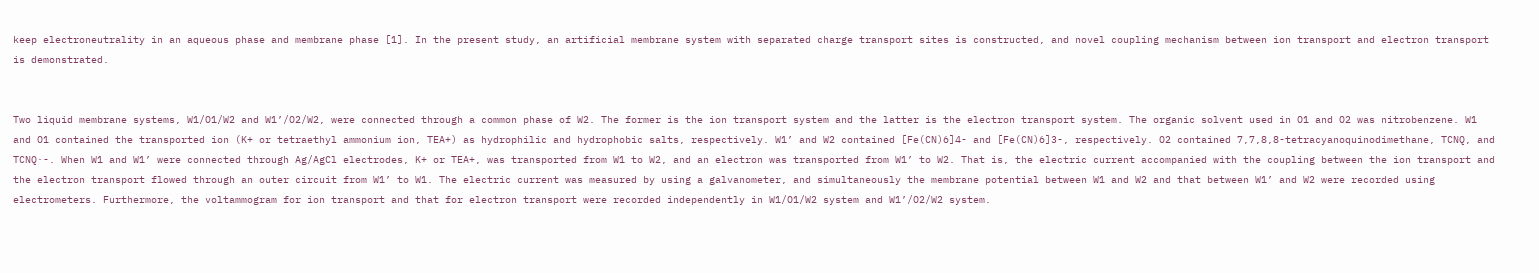keep electroneutrality in an aqueous phase and membrane phase [1]. In the present study, an artificial membrane system with separated charge transport sites is constructed, and novel coupling mechanism between ion transport and electron transport is demonstrated.


Two liquid membrane systems, W1/O1/W2 and W1’/O2/W2, were connected through a common phase of W2. The former is the ion transport system and the latter is the electron transport system. The organic solvent used in O1 and O2 was nitrobenzene. W1 and O1 contained the transported ion (K+ or tetraethyl ammonium ion, TEA+) as hydrophilic and hydrophobic salts, respectively. W1’ and W2 contained [Fe(CN)6]4- and [Fe(CN)6]3-, respectively. O2 contained 7,7,8,8-tetracyanoquinodimethane, TCNQ, and TCNQ·-. When W1 and W1’ were connected through Ag/AgCl electrodes, K+ or TEA+, was transported from W1 to W2, and an electron was transported from W1’ to W2. That is, the electric current accompanied with the coupling between the ion transport and the electron transport flowed through an outer circuit from W1’ to W1. The electric current was measured by using a galvanometer, and simultaneously the membrane potential between W1 and W2 and that between W1’ and W2 were recorded using electrometers. Furthermore, the voltammogram for ion transport and that for electron transport were recorded independently in W1/O1/W2 system and W1’/O2/W2 system.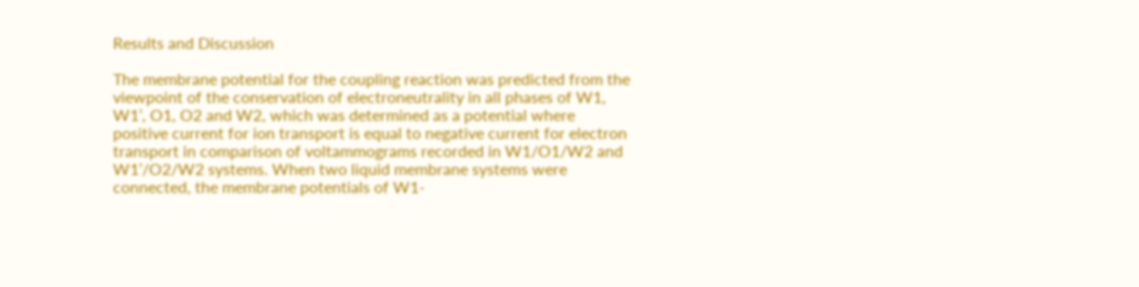Results and Discussion

The membrane potential for the coupling reaction was predicted from the viewpoint of the conservation of electroneutrality in all phases of W1, W1’, O1, O2 and W2, which was determined as a potential where positive current for ion transport is equal to negative current for electron transport in comparison of voltammograms recorded in W1/O1/W2 and W1’/O2/W2 systems. When two liquid membrane systems were connected, the membrane potentials of W1-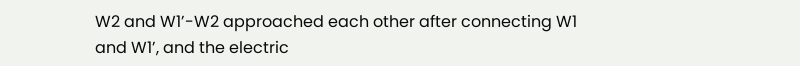W2 and W1’-W2 approached each other after connecting W1 and W1’, and the electric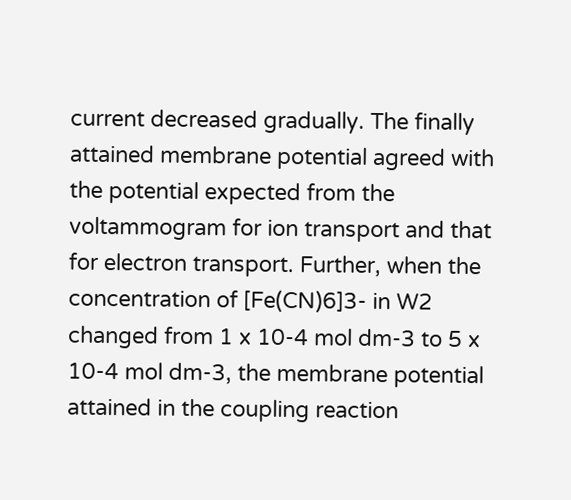current decreased gradually. The finally attained membrane potential agreed with the potential expected from the voltammogram for ion transport and that for electron transport. Further, when the concentration of [Fe(CN)6]3- in W2 changed from 1 x 10-4 mol dm-3 to 5 x 10-4 mol dm-3, the membrane potential attained in the coupling reaction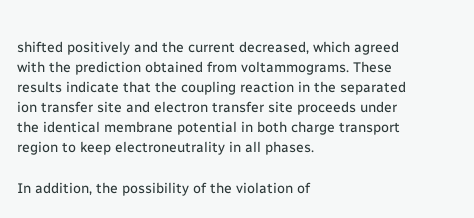shifted positively and the current decreased, which agreed with the prediction obtained from voltammograms. These results indicate that the coupling reaction in the separated ion transfer site and electron transfer site proceeds under the identical membrane potential in both charge transport region to keep electroneutrality in all phases.

In addition, the possibility of the violation of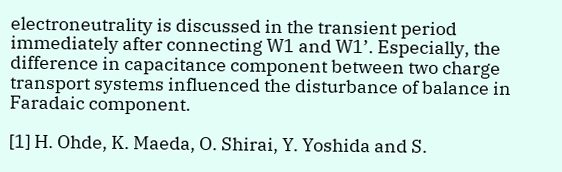electroneutrality is discussed in the transient period immediately after connecting W1 and W1’. Especially, the difference in capacitance component between two charge transport systems influenced the disturbance of balance in Faradaic component.

[1] H. Ohde, K. Maeda, O. Shirai, Y. Yoshida and S.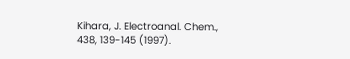Kihara, J. Electroanal. Chem., 438, 139-145 (1997).